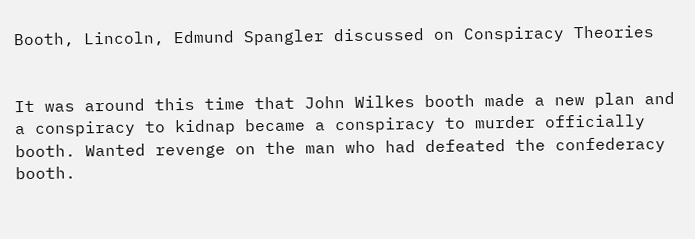Booth, Lincoln, Edmund Spangler discussed on Conspiracy Theories


It was around this time that John Wilkes booth made a new plan and a conspiracy to kidnap became a conspiracy to murder officially booth. Wanted revenge on the man who had defeated the confederacy booth.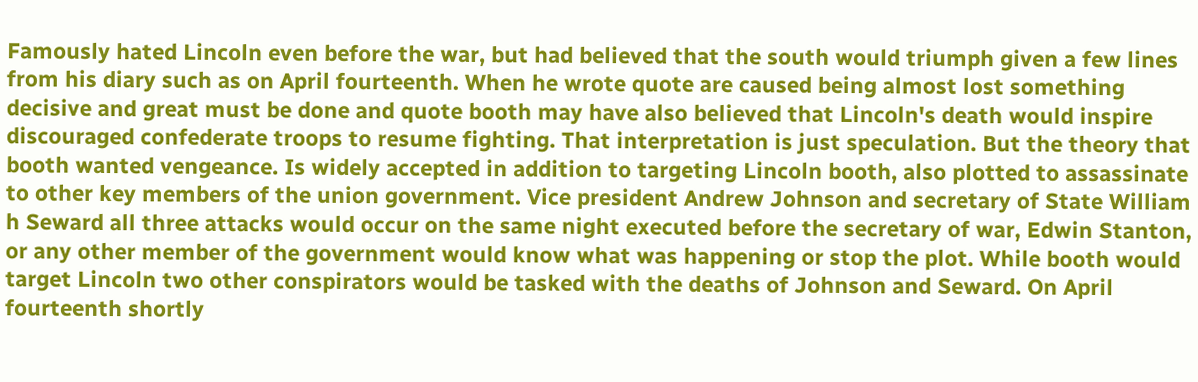Famously hated Lincoln even before the war, but had believed that the south would triumph given a few lines from his diary such as on April fourteenth. When he wrote quote are caused being almost lost something decisive and great must be done and quote booth may have also believed that Lincoln's death would inspire discouraged confederate troops to resume fighting. That interpretation is just speculation. But the theory that booth wanted vengeance. Is widely accepted in addition to targeting Lincoln booth, also plotted to assassinate to other key members of the union government. Vice president Andrew Johnson and secretary of State William h Seward all three attacks would occur on the same night executed before the secretary of war, Edwin Stanton, or any other member of the government would know what was happening or stop the plot. While booth would target Lincoln two other conspirators would be tasked with the deaths of Johnson and Seward. On April fourteenth shortly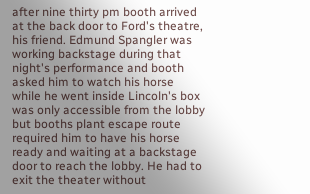after nine thirty pm booth arrived at the back door to Ford's theatre, his friend. Edmund Spangler was working backstage during that night's performance and booth asked him to watch his horse while he went inside Lincoln's box was only accessible from the lobby but booths plant escape route required him to have his horse ready and waiting at a backstage door to reach the lobby. He had to exit the theater without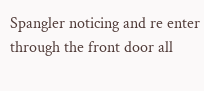Spangler noticing and re enter through the front door all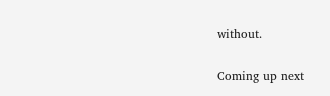without.

Coming up next